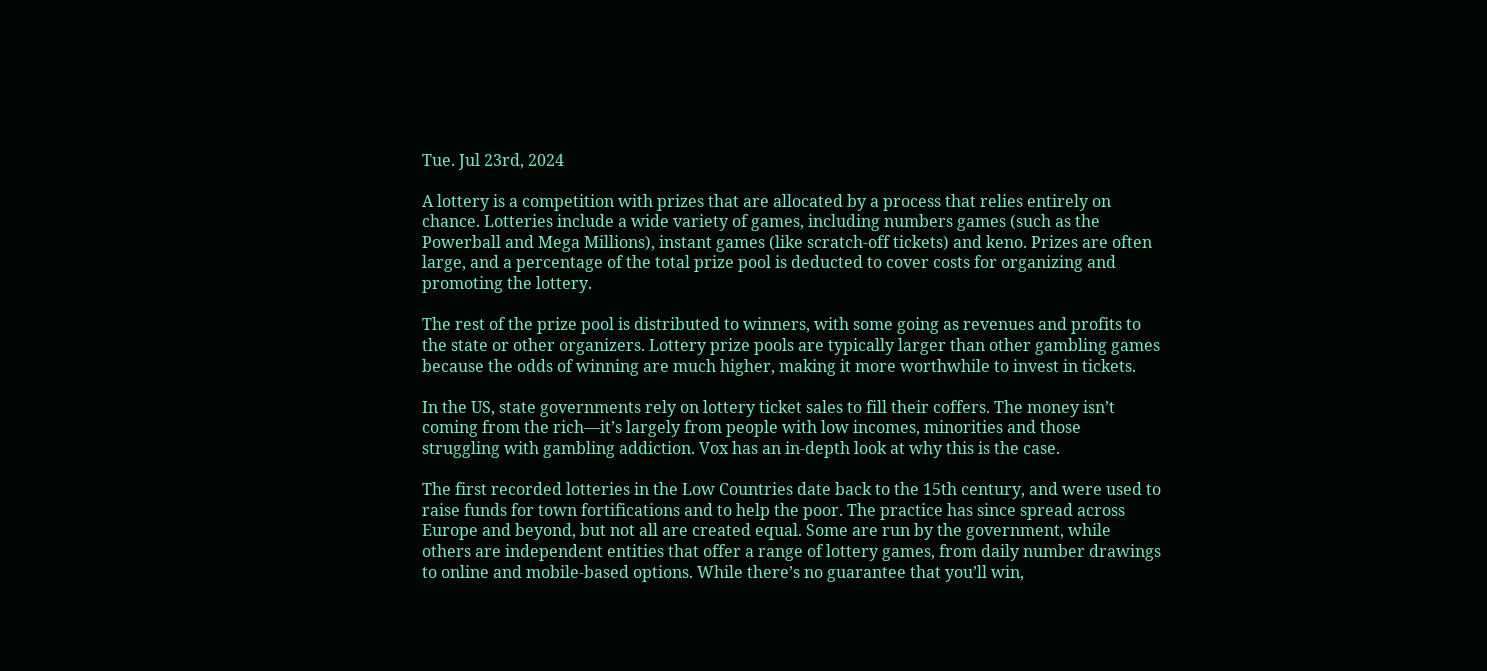Tue. Jul 23rd, 2024

A lottery is a competition with prizes that are allocated by a process that relies entirely on chance. Lotteries include a wide variety of games, including numbers games (such as the Powerball and Mega Millions), instant games (like scratch-off tickets) and keno. Prizes are often large, and a percentage of the total prize pool is deducted to cover costs for organizing and promoting the lottery.

The rest of the prize pool is distributed to winners, with some going as revenues and profits to the state or other organizers. Lottery prize pools are typically larger than other gambling games because the odds of winning are much higher, making it more worthwhile to invest in tickets.

In the US, state governments rely on lottery ticket sales to fill their coffers. The money isn’t coming from the rich—it’s largely from people with low incomes, minorities and those struggling with gambling addiction. Vox has an in-depth look at why this is the case.

The first recorded lotteries in the Low Countries date back to the 15th century, and were used to raise funds for town fortifications and to help the poor. The practice has since spread across Europe and beyond, but not all are created equal. Some are run by the government, while others are independent entities that offer a range of lottery games, from daily number drawings to online and mobile-based options. While there’s no guarantee that you’ll win,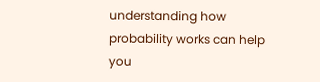understanding how probability works can help you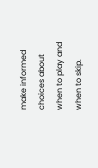make informed choices about when to play and when to skip.